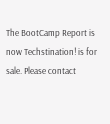The BootCamp Report is now Techstination! is for sale. Please contact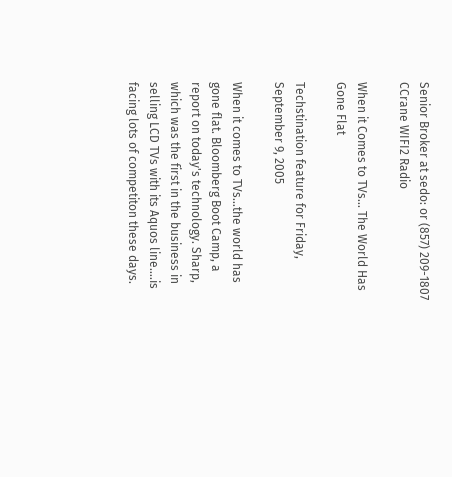Senior Broker at sedo: or (857) 209-1807
CCrane WIFI2 Radio

When it Comes to TVs... The World Has Gone Flat

Techstination feature for Friday, September 9, 2005

When it comes to TVs…the world has gone flat. Bloomberg Boot Camp, a report on today's technology. Sharp, which was the first in the business in selling LCD TVs with its Aquos line….is facing lots of competiton these days.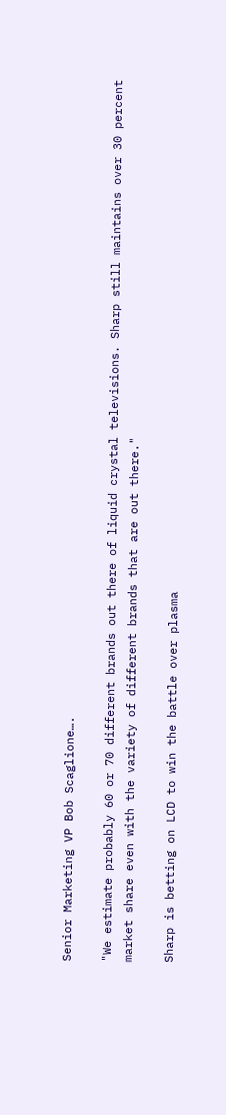Senior Marketing VP Bob Scaglione….

"We estimate probably 60 or 70 different brands out there of liquid crystal televisions. Sharp still maintains over 30 percent market share even with the variety of different brands that are out there."

Sharp is betting on LCD to win the battle over plasma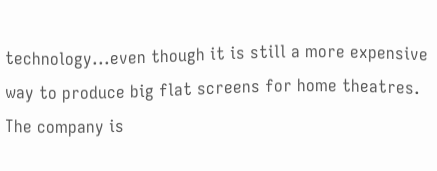technology...even though it is still a more expensive way to produce big flat screens for home theatres. The company is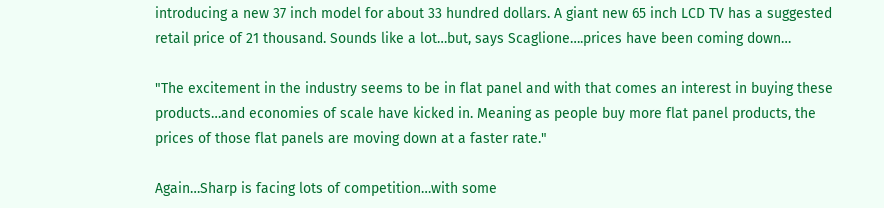introducing a new 37 inch model for about 33 hundred dollars. A giant new 65 inch LCD TV has a suggested retail price of 21 thousand. Sounds like a lot…but, says Scaglione….prices have been coming down…

"The excitement in the industry seems to be in flat panel and with that comes an interest in buying these products…and economies of scale have kicked in. Meaning as people buy more flat panel products, the prices of those flat panels are moving down at a faster rate."

Again…Sharp is facing lots of competition…with some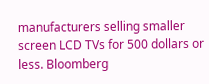manufacturers selling smaller screen LCD TVs for 500 dollars or less. Bloomberg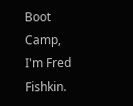Boot Camp, I'm Fred Fishkin.